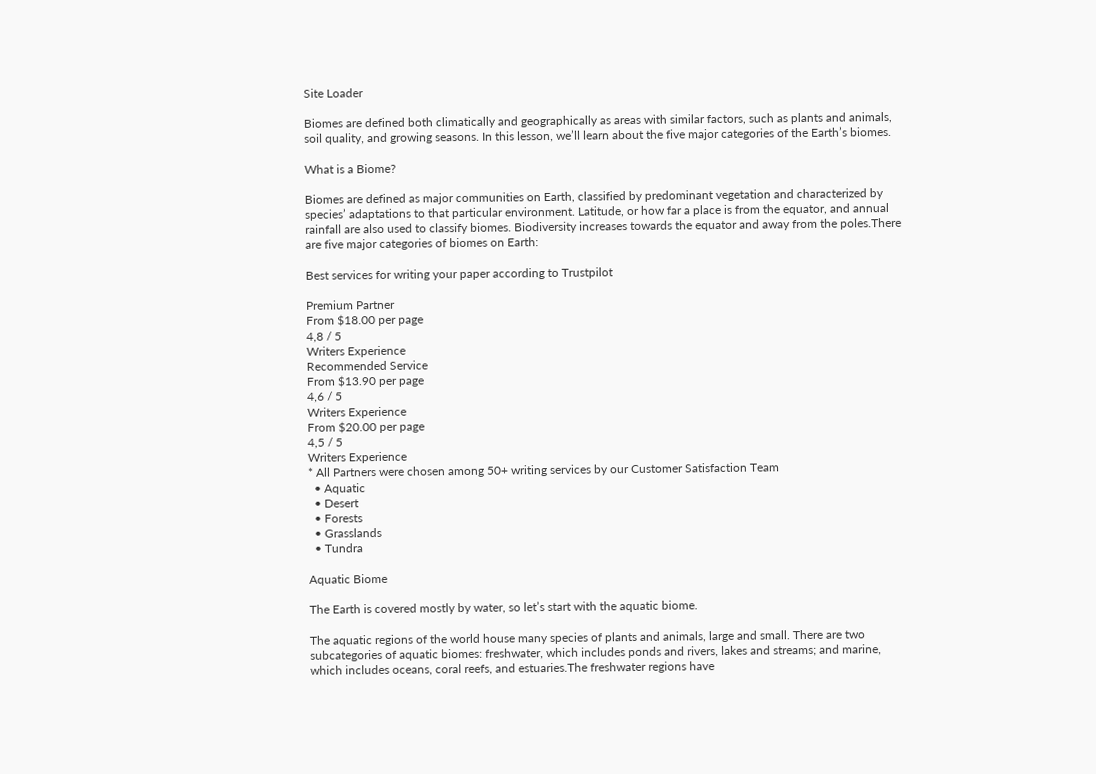Site Loader

Biomes are defined both climatically and geographically as areas with similar factors, such as plants and animals, soil quality, and growing seasons. In this lesson, we’ll learn about the five major categories of the Earth’s biomes.

What is a Biome?

Biomes are defined as major communities on Earth, classified by predominant vegetation and characterized by species’ adaptations to that particular environment. Latitude, or how far a place is from the equator, and annual rainfall are also used to classify biomes. Biodiversity increases towards the equator and away from the poles.There are five major categories of biomes on Earth:

Best services for writing your paper according to Trustpilot

Premium Partner
From $18.00 per page
4,8 / 5
Writers Experience
Recommended Service
From $13.90 per page
4,6 / 5
Writers Experience
From $20.00 per page
4,5 / 5
Writers Experience
* All Partners were chosen among 50+ writing services by our Customer Satisfaction Team
  • Aquatic
  • Desert
  • Forests
  • Grasslands
  • Tundra

Aquatic Biome

The Earth is covered mostly by water, so let’s start with the aquatic biome.

The aquatic regions of the world house many species of plants and animals, large and small. There are two subcategories of aquatic biomes: freshwater, which includes ponds and rivers, lakes and streams; and marine, which includes oceans, coral reefs, and estuaries.The freshwater regions have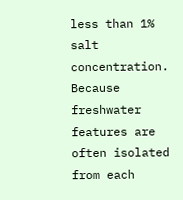less than 1% salt concentration. Because freshwater features are often isolated from each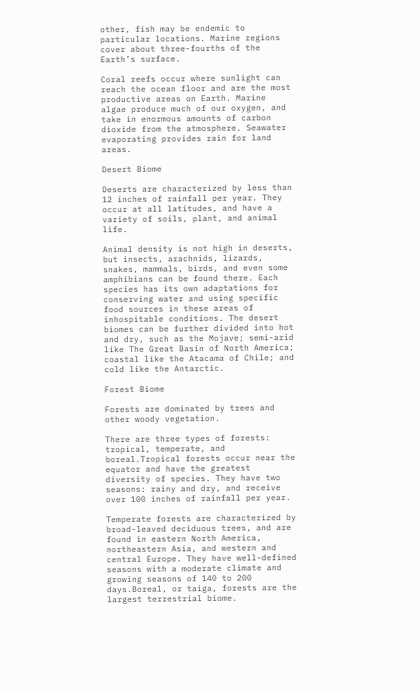other, fish may be endemic to particular locations. Marine regions cover about three-fourths of the Earth’s surface.

Coral reefs occur where sunlight can reach the ocean floor and are the most productive areas on Earth. Marine algae produce much of our oxygen, and take in enormous amounts of carbon dioxide from the atmosphere. Seawater evaporating provides rain for land areas.

Desert Biome

Deserts are characterized by less than 12 inches of rainfall per year. They occur at all latitudes, and have a variety of soils, plant, and animal life.

Animal density is not high in deserts, but insects, arachnids, lizards, snakes, mammals, birds, and even some amphibians can be found there. Each species has its own adaptations for conserving water and using specific food sources in these areas of inhospitable conditions. The desert biomes can be further divided into hot and dry, such as the Mojave; semi-arid like The Great Basin of North America; coastal like the Atacama of Chile; and cold like the Antarctic.

Forest Biome

Forests are dominated by trees and other woody vegetation.

There are three types of forests: tropical, temperate, and boreal.Tropical forests occur near the equator and have the greatest diversity of species. They have two seasons: rainy and dry, and receive over 100 inches of rainfall per year.

Temperate forests are characterized by broad-leaved deciduous trees, and are found in eastern North America, northeastern Asia, and western and central Europe. They have well-defined seasons with a moderate climate and growing seasons of 140 to 200 days.Boreal, or taiga, forests are the largest terrestrial biome.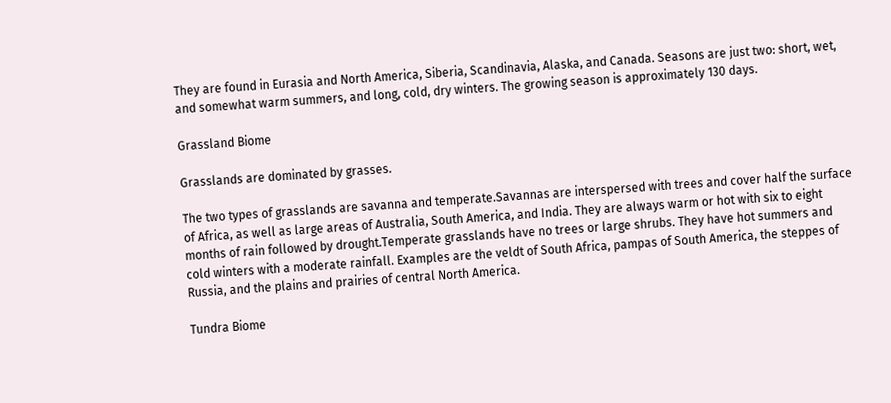They are found in Eurasia and North America, Siberia, Scandinavia, Alaska, and Canada. Seasons are just two: short, wet, and somewhat warm summers, and long, cold, dry winters. The growing season is approximately 130 days.

Grassland Biome

Grasslands are dominated by grasses.

The two types of grasslands are savanna and temperate.Savannas are interspersed with trees and cover half the surface of Africa, as well as large areas of Australia, South America, and India. They are always warm or hot with six to eight months of rain followed by drought.Temperate grasslands have no trees or large shrubs. They have hot summers and cold winters with a moderate rainfall. Examples are the veldt of South Africa, pampas of South America, the steppes of Russia, and the plains and prairies of central North America.

Tundra Biome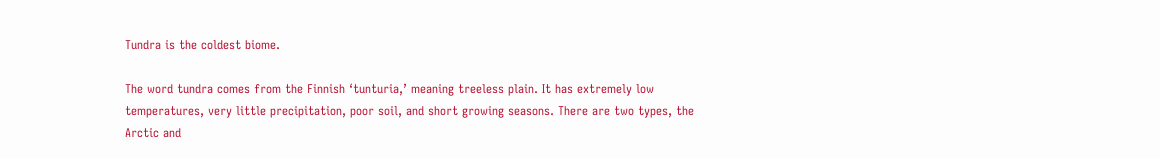Tundra is the coldest biome.

The word tundra comes from the Finnish ‘tunturia,’ meaning treeless plain. It has extremely low temperatures, very little precipitation, poor soil, and short growing seasons. There are two types, the Arctic and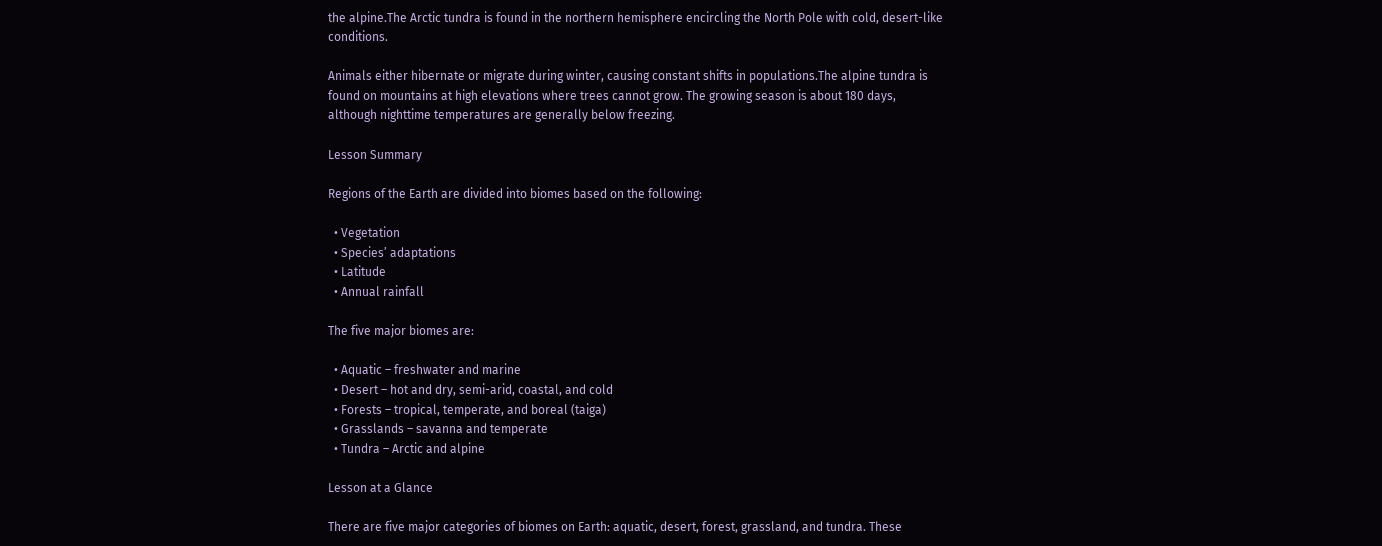the alpine.The Arctic tundra is found in the northern hemisphere encircling the North Pole with cold, desert-like conditions.

Animals either hibernate or migrate during winter, causing constant shifts in populations.The alpine tundra is found on mountains at high elevations where trees cannot grow. The growing season is about 180 days, although nighttime temperatures are generally below freezing.

Lesson Summary

Regions of the Earth are divided into biomes based on the following:

  • Vegetation
  • Species’ adaptations
  • Latitude
  • Annual rainfall

The five major biomes are:

  • Aquatic – freshwater and marine
  • Desert – hot and dry, semi-arid, coastal, and cold
  • Forests – tropical, temperate, and boreal (taiga)
  • Grasslands – savanna and temperate
  • Tundra – Arctic and alpine

Lesson at a Glance

There are five major categories of biomes on Earth: aquatic, desert, forest, grassland, and tundra. These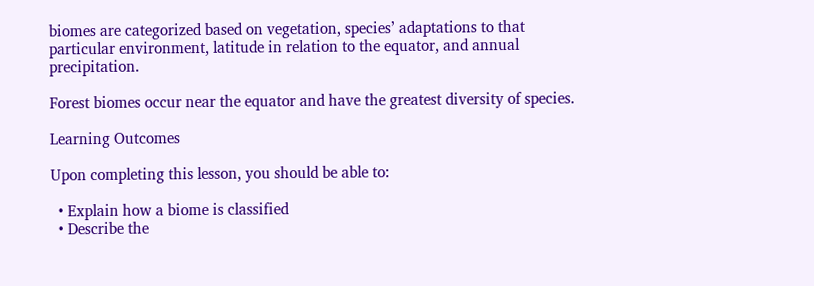biomes are categorized based on vegetation, species’ adaptations to that particular environment, latitude in relation to the equator, and annual precipitation.

Forest biomes occur near the equator and have the greatest diversity of species.

Learning Outcomes

Upon completing this lesson, you should be able to:

  • Explain how a biome is classified
  • Describe the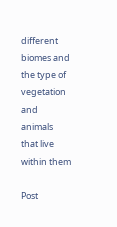different biomes and the type of vegetation and animals that live within them

Post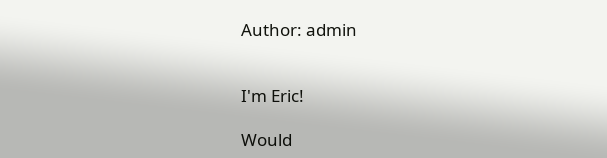Author: admin


I'm Eric!

Would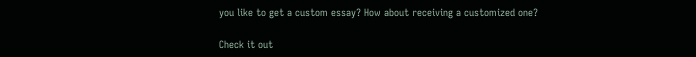you like to get a custom essay? How about receiving a customized one?

Check it out